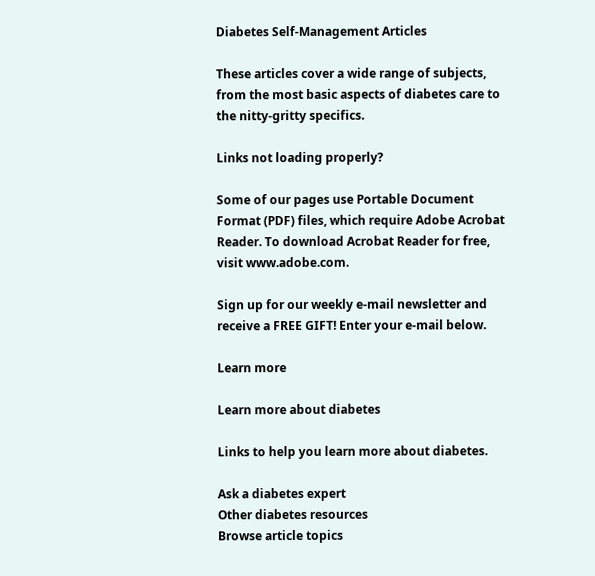Diabetes Self-Management Articles

These articles cover a wide range of subjects, from the most basic aspects of diabetes care to the nitty-gritty specifics.

Links not loading properly?

Some of our pages use Portable Document Format (PDF) files, which require Adobe Acrobat Reader. To download Acrobat Reader for free, visit www.adobe.com.

Sign up for our weekly e-mail newsletter and receive a FREE GIFT! Enter your e-mail below.

Learn more

Learn more about diabetes

Links to help you learn more about diabetes.

Ask a diabetes expert
Other diabetes resources
Browse article topics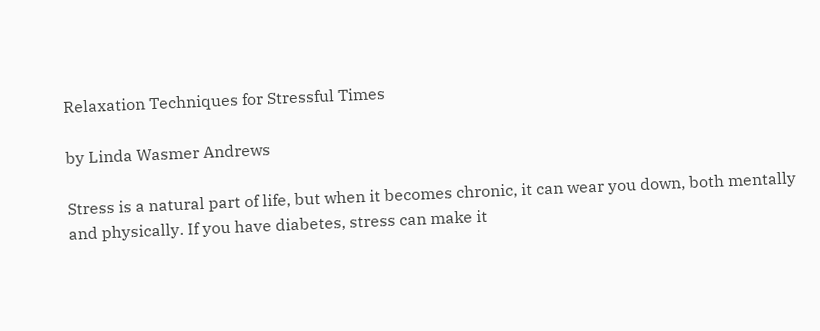Relaxation Techniques for Stressful Times

by Linda Wasmer Andrews

Stress is a natural part of life, but when it becomes chronic, it can wear you down, both mentally and physically. If you have diabetes, stress can make it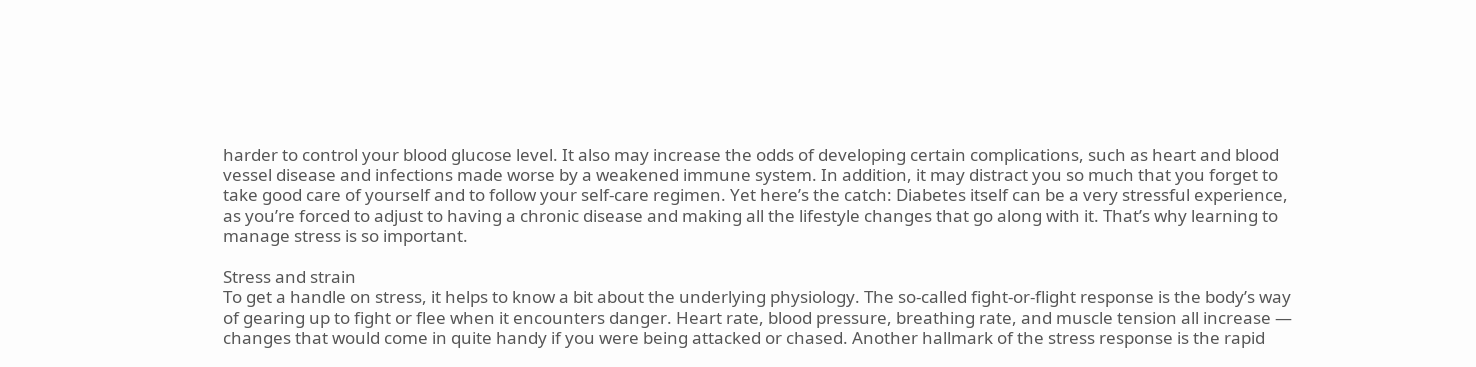harder to control your blood glucose level. It also may increase the odds of developing certain complications, such as heart and blood vessel disease and infections made worse by a weakened immune system. In addition, it may distract you so much that you forget to take good care of yourself and to follow your self-care regimen. Yet here’s the catch: Diabetes itself can be a very stressful experience, as you’re forced to adjust to having a chronic disease and making all the lifestyle changes that go along with it. That’s why learning to manage stress is so important.

Stress and strain
To get a handle on stress, it helps to know a bit about the underlying physiology. The so-called fight-or-flight response is the body’s way of gearing up to fight or flee when it encounters danger. Heart rate, blood pressure, breathing rate, and muscle tension all increase — changes that would come in quite handy if you were being attacked or chased. Another hallmark of the stress response is the rapid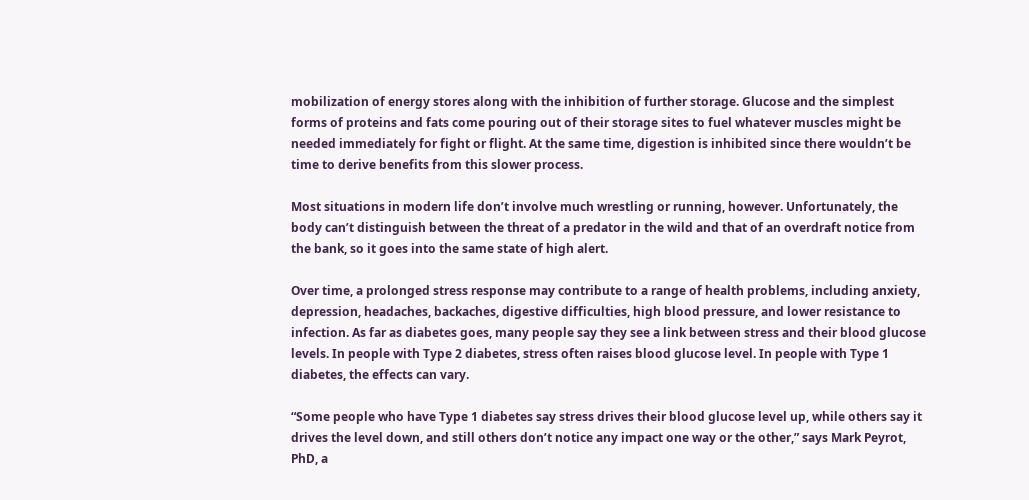mobilization of energy stores along with the inhibition of further storage. Glucose and the simplest forms of proteins and fats come pouring out of their storage sites to fuel whatever muscles might be needed immediately for fight or flight. At the same time, digestion is inhibited since there wouldn’t be time to derive benefits from this slower process.

Most situations in modern life don’t involve much wrestling or running, however. Unfortunately, the body can’t distinguish between the threat of a predator in the wild and that of an overdraft notice from the bank, so it goes into the same state of high alert.

Over time, a prolonged stress response may contribute to a range of health problems, including anxiety, depression, headaches, backaches, digestive difficulties, high blood pressure, and lower resistance to infection. As far as diabetes goes, many people say they see a link between stress and their blood glucose levels. In people with Type 2 diabetes, stress often raises blood glucose level. In people with Type 1 diabetes, the effects can vary.

“Some people who have Type 1 diabetes say stress drives their blood glucose level up, while others say it drives the level down, and still others don’t notice any impact one way or the other,” says Mark Peyrot, PhD, a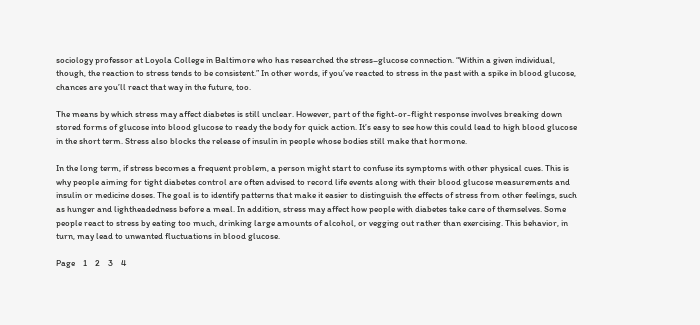sociology professor at Loyola College in Baltimore who has researched the stress–glucose connection. “Within a given individual, though, the reaction to stress tends to be consistent.” In other words, if you’ve reacted to stress in the past with a spike in blood glucose, chances are you’ll react that way in the future, too.

The means by which stress may affect diabetes is still unclear. However, part of the fight-or-flight response involves breaking down stored forms of glucose into blood glucose to ready the body for quick action. It’s easy to see how this could lead to high blood glucose in the short term. Stress also blocks the release of insulin in people whose bodies still make that hormone.

In the long term, if stress becomes a frequent problem, a person might start to confuse its symptoms with other physical cues. This is why people aiming for tight diabetes control are often advised to record life events along with their blood glucose measurements and insulin or medicine doses. The goal is to identify patterns that make it easier to distinguish the effects of stress from other feelings, such as hunger and lightheadedness before a meal. In addition, stress may affect how people with diabetes take care of themselves. Some people react to stress by eating too much, drinking large amounts of alcohol, or vegging out rather than exercising. This behavior, in turn, may lead to unwanted fluctuations in blood glucose.

Page    1    2    3    4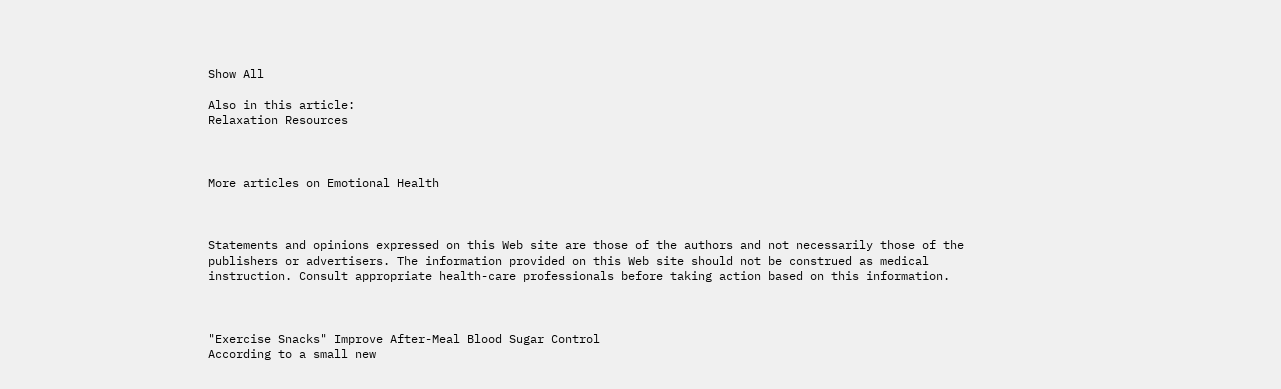Show All

Also in this article:
Relaxation Resources



More articles on Emotional Health



Statements and opinions expressed on this Web site are those of the authors and not necessarily those of the publishers or advertisers. The information provided on this Web site should not be construed as medical instruction. Consult appropriate health-care professionals before taking action based on this information.



"Exercise Snacks" Improve After-Meal Blood Sugar Control
According to a small new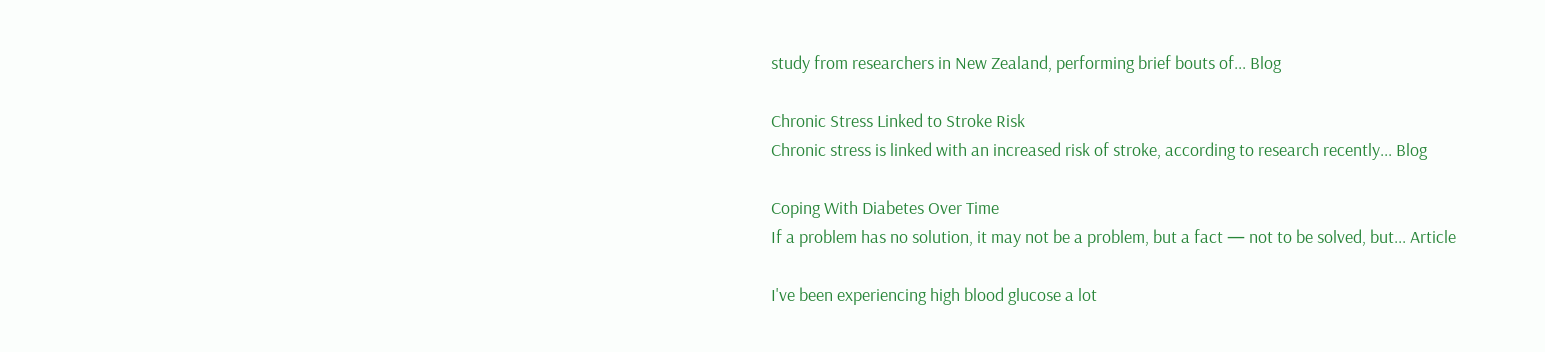study from researchers in New Zealand, performing brief bouts of... Blog

Chronic Stress Linked to Stroke Risk
Chronic stress is linked with an increased risk of stroke, according to research recently... Blog

Coping With Diabetes Over Time
If a problem has no solution, it may not be a problem, but a fact — not to be solved, but... Article

I've been experiencing high blood glucose a lot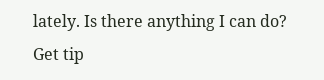lately. Is there anything I can do? Get tip